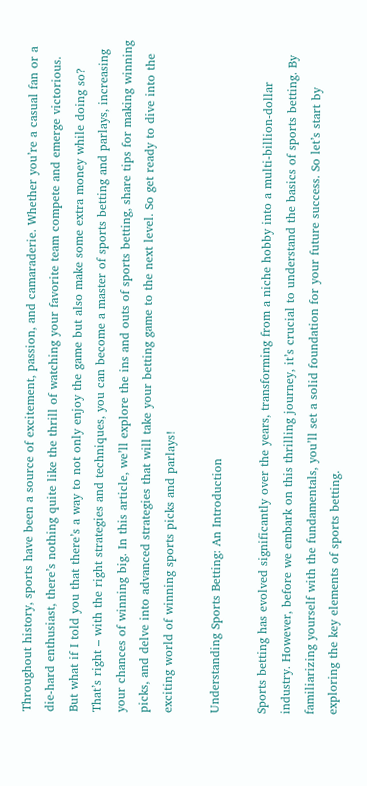Throughout history, sports have been a source of excitement, passion, and camaraderie. Whether you’re a casual fan or a die-hard enthusiast, there’s nothing quite like the thrill of watching your favorite team compete and emerge victorious. But what if I told you that there’s a way to not only enjoy the game but also make some extra money while doing so? That’s right – with the right strategies and techniques, you can become a master of sports betting and parlays, increasing your chances of winning big. In this article, we’ll explore the ins and outs of sports betting, share tips for making winning picks, and delve into advanced strategies that will take your betting game to the next level. So get ready to dive into the exciting world of winning sports picks and parlays!

Understanding Sports Betting: An Introduction

Sports betting has evolved significantly over the years, transforming from a niche hobby into a multi-billion-dollar industry. However, before we embark on this thrilling journey, it’s crucial to understand the basics of sports betting. By familiarizing yourself with the fundamentals, you’ll set a solid foundation for your future success. So let’s start by exploring the key elements of sports betting.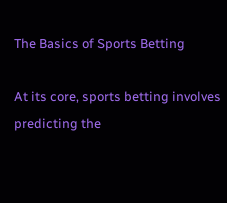The Basics of Sports Betting

At its core, sports betting involves predicting the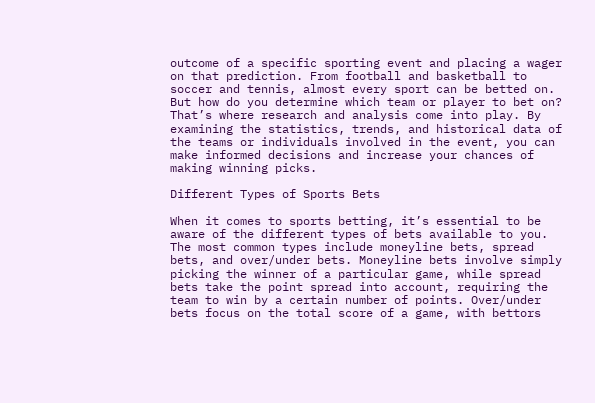outcome of a specific sporting event and placing a wager on that prediction. From football and basketball to soccer and tennis, almost every sport can be betted on. But how do you determine which team or player to bet on? That’s where research and analysis come into play. By examining the statistics, trends, and historical data of the teams or individuals involved in the event, you can make informed decisions and increase your chances of making winning picks.

Different Types of Sports Bets

When it comes to sports betting, it’s essential to be aware of the different types of bets available to you. The most common types include moneyline bets, spread bets, and over/under bets. Moneyline bets involve simply picking the winner of a particular game, while spread bets take the point spread into account, requiring the team to win by a certain number of points. Over/under bets focus on the total score of a game, with bettors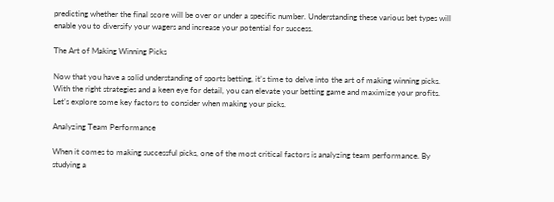predicting whether the final score will be over or under a specific number. Understanding these various bet types will enable you to diversify your wagers and increase your potential for success.

The Art of Making Winning Picks

Now that you have a solid understanding of sports betting, it’s time to delve into the art of making winning picks. With the right strategies and a keen eye for detail, you can elevate your betting game and maximize your profits. Let’s explore some key factors to consider when making your picks.

Analyzing Team Performance

When it comes to making successful picks, one of the most critical factors is analyzing team performance. By studying a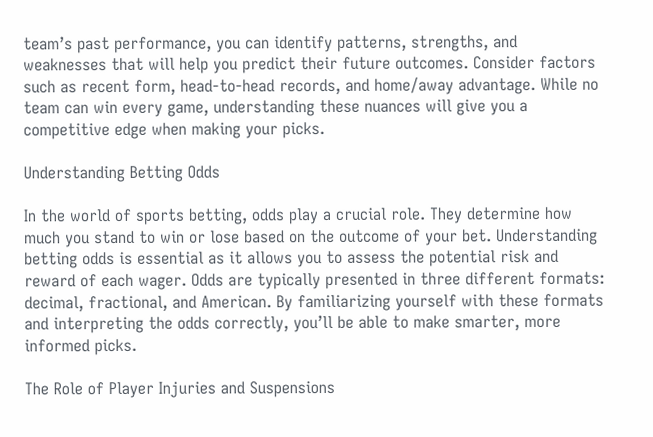team’s past performance, you can identify patterns, strengths, and weaknesses that will help you predict their future outcomes. Consider factors such as recent form, head-to-head records, and home/away advantage. While no team can win every game, understanding these nuances will give you a competitive edge when making your picks.

Understanding Betting Odds

In the world of sports betting, odds play a crucial role. They determine how much you stand to win or lose based on the outcome of your bet. Understanding betting odds is essential as it allows you to assess the potential risk and reward of each wager. Odds are typically presented in three different formats: decimal, fractional, and American. By familiarizing yourself with these formats and interpreting the odds correctly, you’ll be able to make smarter, more informed picks.

The Role of Player Injuries and Suspensions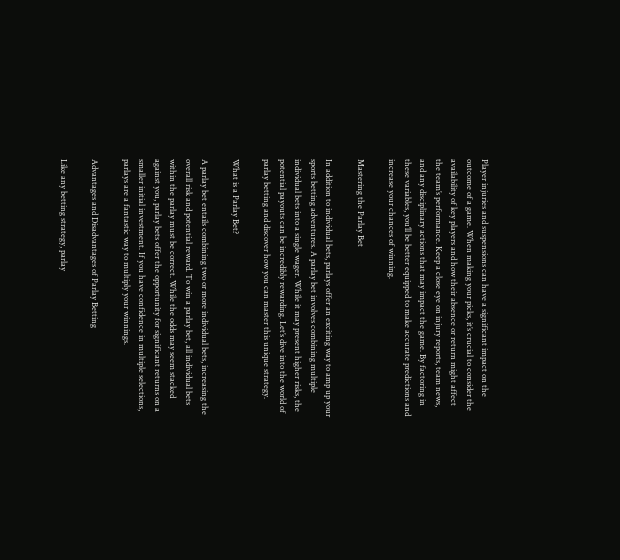Player injuries and suspensions can have a significant impact on the outcome of a game. When making your picks, it’s crucial to consider the availability of key players and how their absence or return might affect the team’s performance. Keep a close eye on injury reports, team news, and any disciplinary actions that may impact the game. By factoring in these variables, you’ll be better equipped to make accurate predictions and increase your chances of winning.

Mastering the Parlay Bet

In addition to individual bets, parlays offer an exciting way to amp up your sports betting adventures. A parlay bet involves combining multiple individual bets into a single wager. While it may present higher risks, the potential payouts can be incredibly rewarding. Let’s dive into the world of parlay betting and discover how you can master this unique strategy.

What is a Parlay Bet?

A parlay bet entails combining two or more individual bets, increasing the overall risk and potential reward. To win a parlay bet, all individual bets within the parlay must be correct. While the odds may seem stacked against you, parlay bets offer the opportunity for significant returns on a smaller initial investment. If you have confidence in multiple selections, parlays are a fantastic way to multiply your winnings.

Advantages and Disadvantages of Parlay Betting

Like any betting strategy, parlay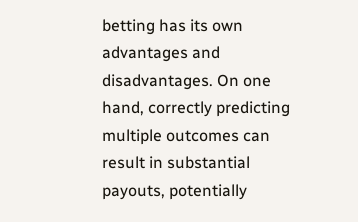betting has its own advantages and disadvantages. On one hand, correctly predicting multiple outcomes can result in substantial payouts, potentially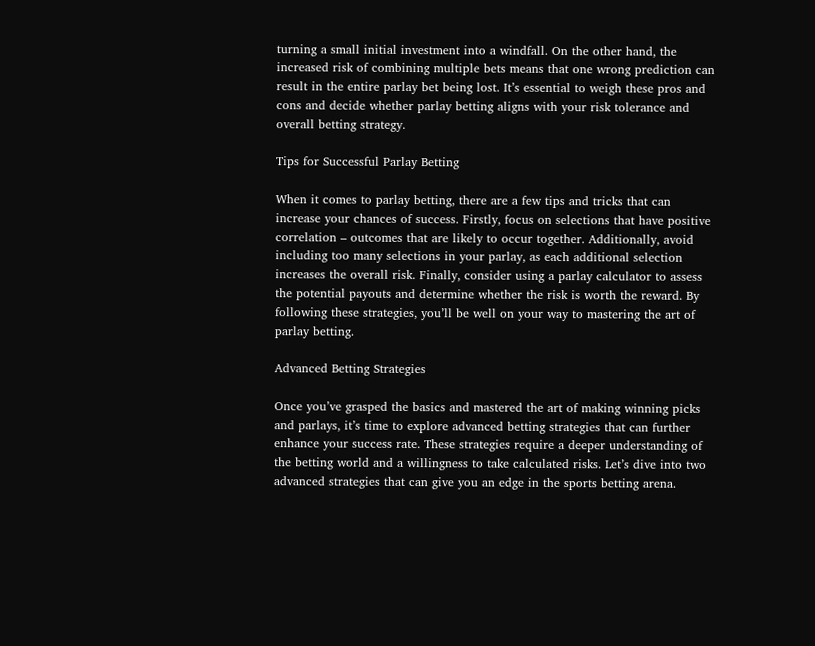turning a small initial investment into a windfall. On the other hand, the increased risk of combining multiple bets means that one wrong prediction can result in the entire parlay bet being lost. It’s essential to weigh these pros and cons and decide whether parlay betting aligns with your risk tolerance and overall betting strategy.

Tips for Successful Parlay Betting

When it comes to parlay betting, there are a few tips and tricks that can increase your chances of success. Firstly, focus on selections that have positive correlation – outcomes that are likely to occur together. Additionally, avoid including too many selections in your parlay, as each additional selection increases the overall risk. Finally, consider using a parlay calculator to assess the potential payouts and determine whether the risk is worth the reward. By following these strategies, you’ll be well on your way to mastering the art of parlay betting.

Advanced Betting Strategies

Once you’ve grasped the basics and mastered the art of making winning picks and parlays, it’s time to explore advanced betting strategies that can further enhance your success rate. These strategies require a deeper understanding of the betting world and a willingness to take calculated risks. Let’s dive into two advanced strategies that can give you an edge in the sports betting arena.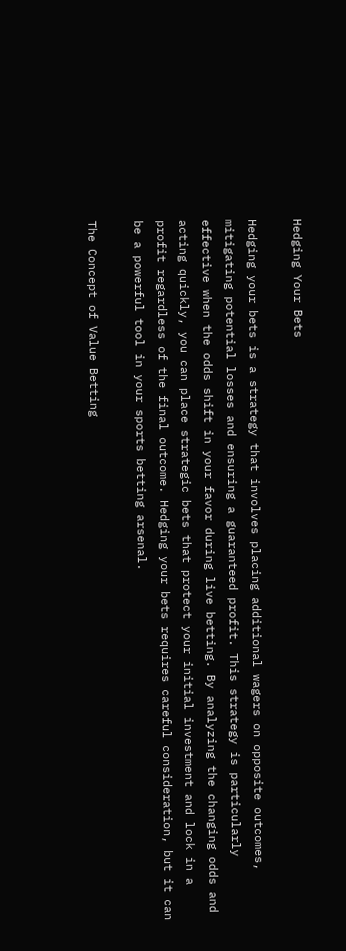Hedging Your Bets

Hedging your bets is a strategy that involves placing additional wagers on opposite outcomes, mitigating potential losses and ensuring a guaranteed profit. This strategy is particularly effective when the odds shift in your favor during live betting. By analyzing the changing odds and acting quickly, you can place strategic bets that protect your initial investment and lock in a profit regardless of the final outcome. Hedging your bets requires careful consideration, but it can be a powerful tool in your sports betting arsenal.

The Concept of Value Betting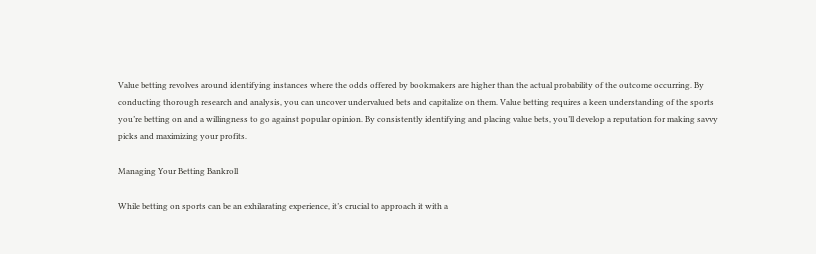Value betting revolves around identifying instances where the odds offered by bookmakers are higher than the actual probability of the outcome occurring. By conducting thorough research and analysis, you can uncover undervalued bets and capitalize on them. Value betting requires a keen understanding of the sports you’re betting on and a willingness to go against popular opinion. By consistently identifying and placing value bets, you’ll develop a reputation for making savvy picks and maximizing your profits.

Managing Your Betting Bankroll

While betting on sports can be an exhilarating experience, it’s crucial to approach it with a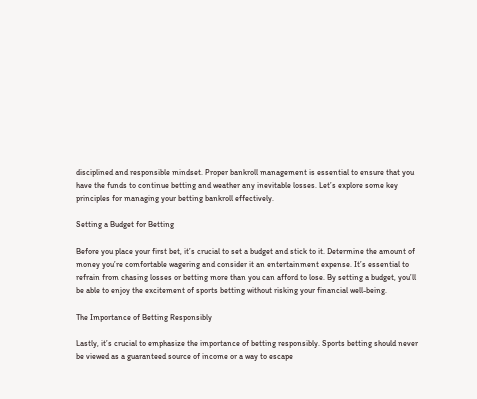disciplined and responsible mindset. Proper bankroll management is essential to ensure that you have the funds to continue betting and weather any inevitable losses. Let’s explore some key principles for managing your betting bankroll effectively.

Setting a Budget for Betting

Before you place your first bet, it’s crucial to set a budget and stick to it. Determine the amount of money you’re comfortable wagering and consider it an entertainment expense. It’s essential to refrain from chasing losses or betting more than you can afford to lose. By setting a budget, you’ll be able to enjoy the excitement of sports betting without risking your financial well-being.

The Importance of Betting Responsibly

Lastly, it’s crucial to emphasize the importance of betting responsibly. Sports betting should never be viewed as a guaranteed source of income or a way to escape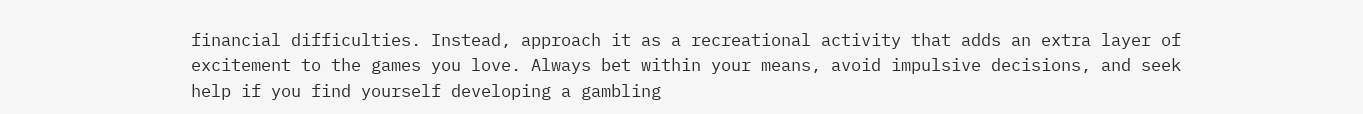financial difficulties. Instead, approach it as a recreational activity that adds an extra layer of excitement to the games you love. Always bet within your means, avoid impulsive decisions, and seek help if you find yourself developing a gambling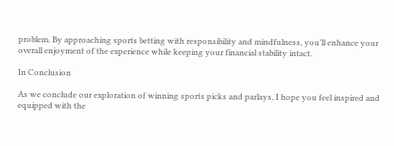problem. By approaching sports betting with responsibility and mindfulness, you’ll enhance your overall enjoyment of the experience while keeping your financial stability intact.

In Conclusion

As we conclude our exploration of winning sports picks and parlays, I hope you feel inspired and equipped with the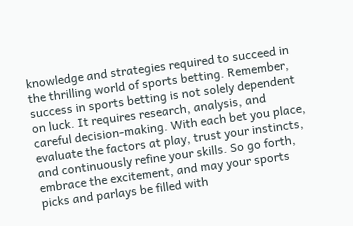knowledge and strategies required to succeed in the thrilling world of sports betting. Remember, success in sports betting is not solely dependent on luck. It requires research, analysis, and careful decision-making. With each bet you place, evaluate the factors at play, trust your instincts, and continuously refine your skills. So go forth, embrace the excitement, and may your sports picks and parlays be filled with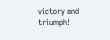victory and triumph!